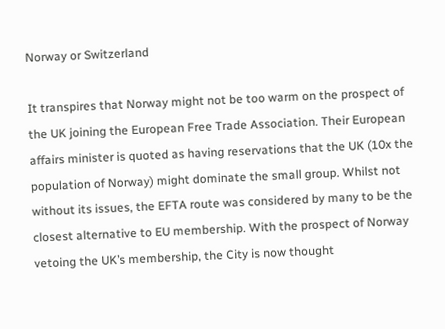Norway or Switzerland

It transpires that Norway might not be too warm on the prospect of the UK joining the European Free Trade Association. Their European affairs minister is quoted as having reservations that the UK (10x the population of Norway) might dominate the small group. Whilst not without its issues, the EFTA route was considered by many to be the closest alternative to EU membership. With the prospect of Norway vetoing the UK’s membership, the City is now thought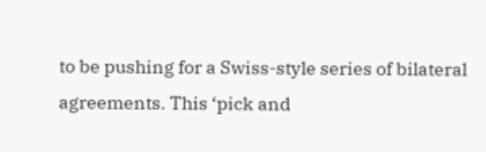to be pushing for a Swiss-style series of bilateral agreements. This ‘pick and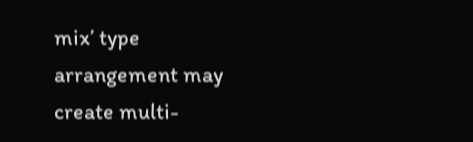mix’ type arrangement may create multi-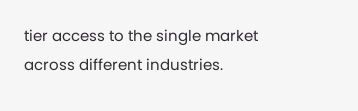tier access to the single market across different industries.